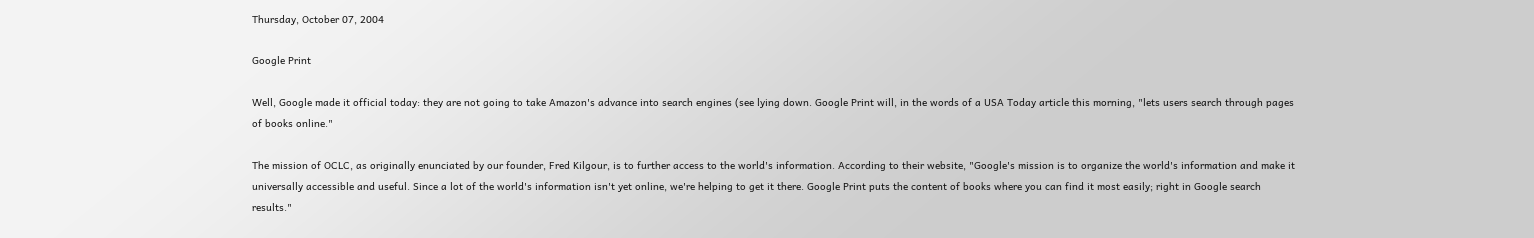Thursday, October 07, 2004

Google Print

Well, Google made it official today: they are not going to take Amazon's advance into search engines (see lying down. Google Print will, in the words of a USA Today article this morning, "lets users search through pages of books online."

The mission of OCLC, as originally enunciated by our founder, Fred Kilgour, is to further access to the world's information. According to their website, "Google's mission is to organize the world's information and make it universally accessible and useful. Since a lot of the world's information isn't yet online, we're helping to get it there. Google Print puts the content of books where you can find it most easily; right in Google search results."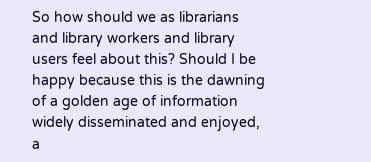So how should we as librarians and library workers and library users feel about this? Should I be happy because this is the dawning of a golden age of information widely disseminated and enjoyed, a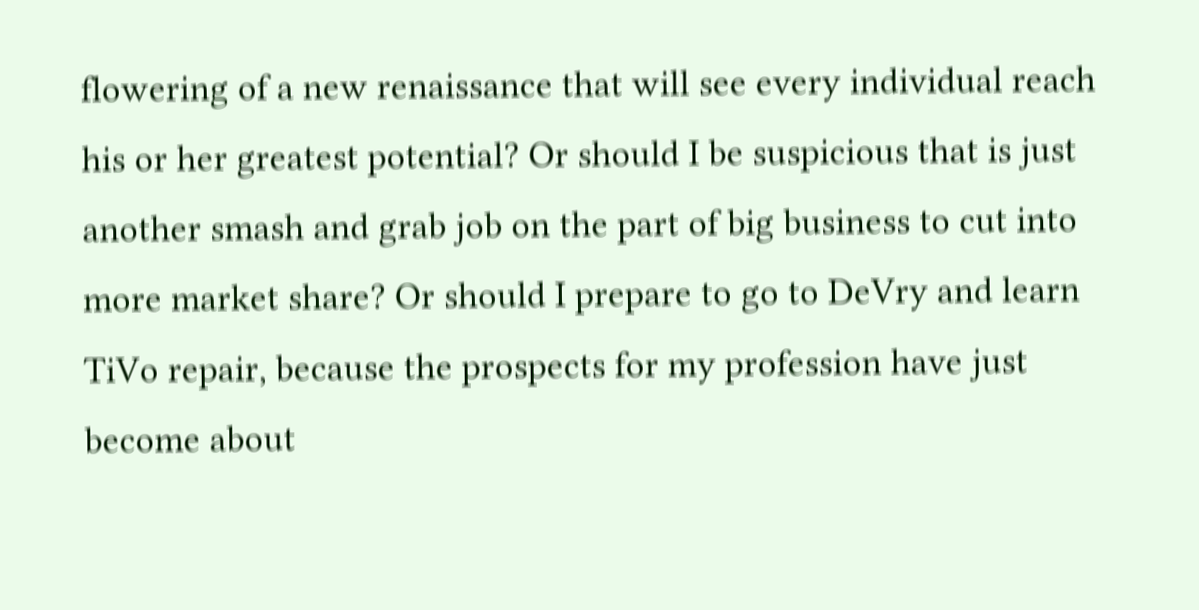flowering of a new renaissance that will see every individual reach his or her greatest potential? Or should I be suspicious that is just another smash and grab job on the part of big business to cut into more market share? Or should I prepare to go to DeVry and learn TiVo repair, because the prospects for my profession have just become about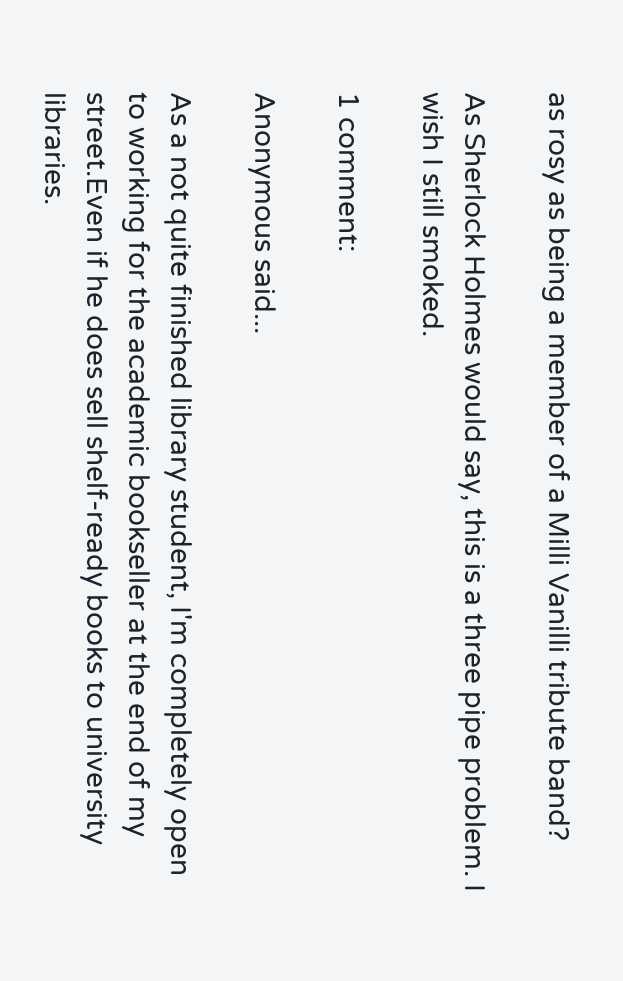as rosy as being a member of a Milli Vanilli tribute band?

As Sherlock Holmes would say, this is a three pipe problem. I wish I still smoked.

1 comment:

Anonymous said...

As a not quite finished library student, I'm completely open to working for the academic bookseller at the end of my street.Even if he does sell shelf-ready books to university libraries.